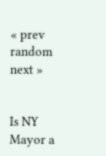« prev   random   next »


Is NY Mayor a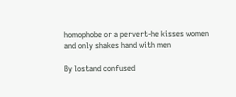homophobe or a pervert-he kisses women and only shakes hand with men

By lostand confused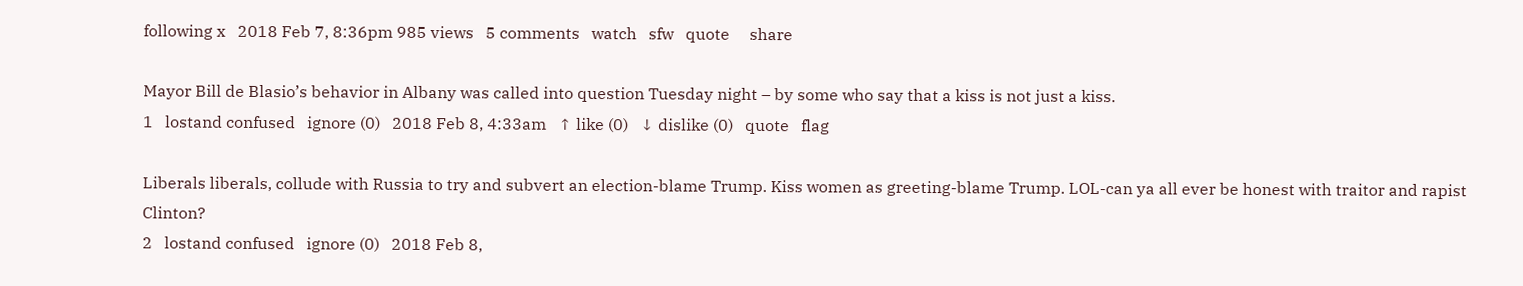following x   2018 Feb 7, 8:36pm 985 views   5 comments   watch   sfw   quote     share

Mayor Bill de Blasio’s behavior in Albany was called into question Tuesday night – by some who say that a kiss is not just a kiss.
1   lostand confused   ignore (0)   2018 Feb 8, 4:33am   ↑ like (0)   ↓ dislike (0)   quote   flag

Liberals liberals, collude with Russia to try and subvert an election-blame Trump. Kiss women as greeting-blame Trump. LOL-can ya all ever be honest with traitor and rapist Clinton?
2   lostand confused   ignore (0)   2018 Feb 8,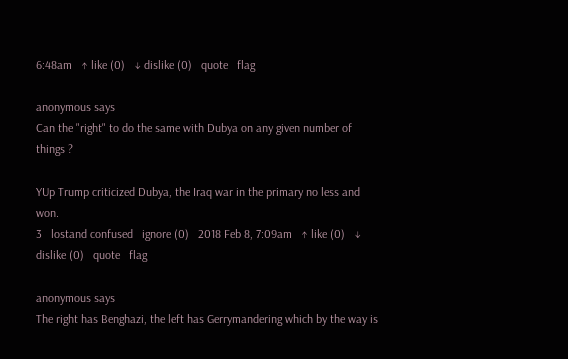6:48am   ↑ like (0)   ↓ dislike (0)   quote   flag

anonymous says
Can the "right" to do the same with Dubya on any given number of things ?

YUp Trump criticized Dubya, the Iraq war in the primary no less and won.
3   lostand confused   ignore (0)   2018 Feb 8, 7:09am   ↑ like (0)   ↓ dislike (0)   quote   flag

anonymous says
The right has Benghazi, the left has Gerrymandering which by the way is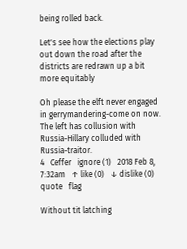being rolled back.

Let's see how the elections play out down the road after the districts are redrawn up a bit more equitably

Oh please the elft never engaged in gerrymandering-come on now. The left has collusion with Russia-Hillary colluded with Russia-traitor.
4   Ceffer   ignore (1)   2018 Feb 8, 7:32am   ↑ like (0)   ↓ dislike (0)   quote   flag

Without tit latching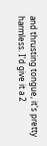and thrusting tongue, it's pretty harmless. I'd give it a 2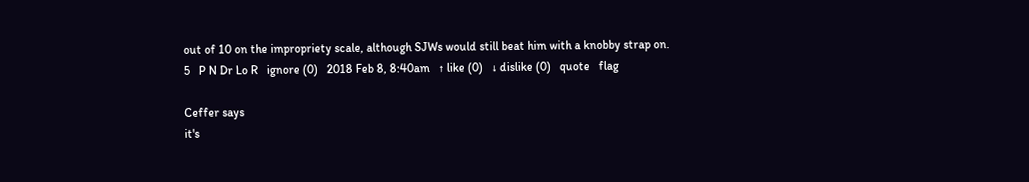out of 10 on the impropriety scale, although SJWs would still beat him with a knobby strap on.
5   P N Dr Lo R   ignore (0)   2018 Feb 8, 8:40am   ↑ like (0)   ↓ dislike (0)   quote   flag

Ceffer says
it's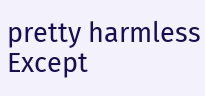pretty harmless
Except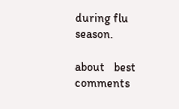during flu season.

about   best comments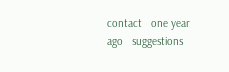contact   one year ago   suggestions